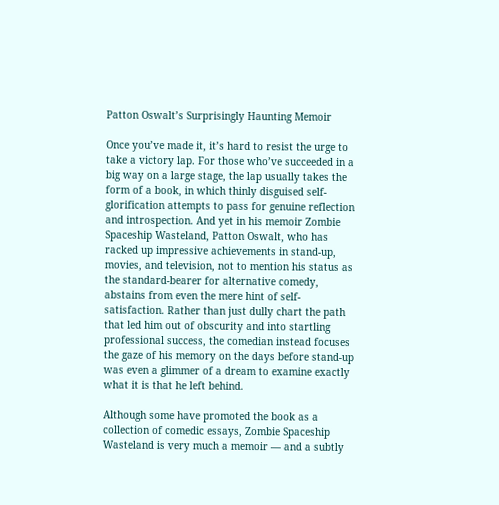Patton Oswalt’s Surprisingly Haunting Memoir

Once you’ve made it, it’s hard to resist the urge to take a victory lap. For those who’ve succeeded in a big way on a large stage, the lap usually takes the form of a book, in which thinly disguised self-glorification attempts to pass for genuine reflection and introspection. And yet in his memoir Zombie Spaceship Wasteland, Patton Oswalt, who has racked up impressive achievements in stand-up, movies, and television, not to mention his status as the standard-bearer for alternative comedy, abstains from even the mere hint of self-satisfaction. Rather than just dully chart the path that led him out of obscurity and into startling professional success, the comedian instead focuses the gaze of his memory on the days before stand-up was even a glimmer of a dream to examine exactly what it is that he left behind.

Although some have promoted the book as a collection of comedic essays, Zombie Spaceship Wasteland is very much a memoir — and a subtly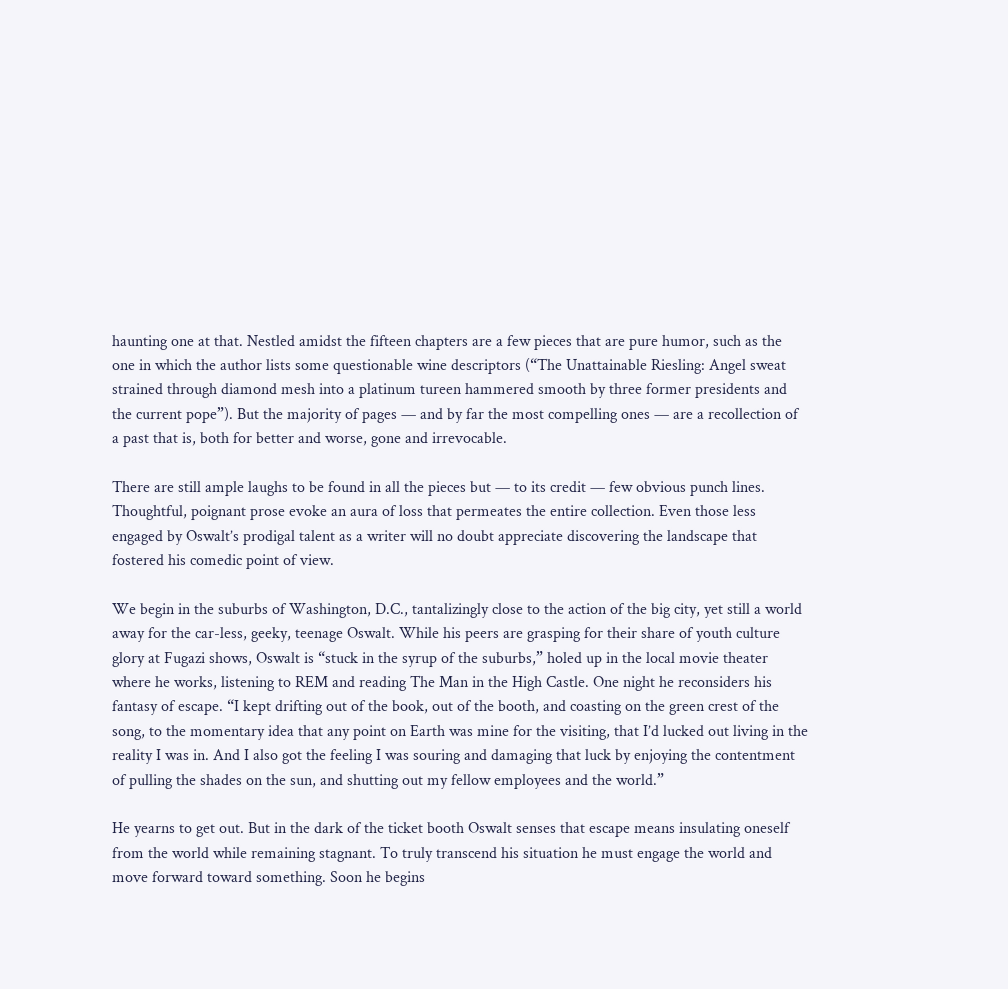haunting one at that. Nestled amidst the fifteen chapters are a few pieces that are pure humor, such as the one in which the author lists some questionable wine descriptors (“The Unattainable Riesling: Angel sweat strained through diamond mesh into a platinum tureen hammered smooth by three former presidents and the current pope”). But the majority of pages — and by far the most compelling ones — are a recollection of a past that is, both for better and worse, gone and irrevocable.

There are still ample laughs to be found in all the pieces but — to its credit — few obvious punch lines. Thoughtful, poignant prose evoke an aura of loss that permeates the entire collection. Even those less engaged by Oswalt’s prodigal talent as a writer will no doubt appreciate discovering the landscape that fostered his comedic point of view.

We begin in the suburbs of Washington, D.C., tantalizingly close to the action of the big city, yet still a world away for the car-less, geeky, teenage Oswalt. While his peers are grasping for their share of youth culture glory at Fugazi shows, Oswalt is “stuck in the syrup of the suburbs,” holed up in the local movie theater where he works, listening to REM and reading The Man in the High Castle. One night he reconsiders his fantasy of escape. “I kept drifting out of the book, out of the booth, and coasting on the green crest of the song, to the momentary idea that any point on Earth was mine for the visiting, that I’d lucked out living in the reality I was in. And I also got the feeling I was souring and damaging that luck by enjoying the contentment of pulling the shades on the sun, and shutting out my fellow employees and the world.”

He yearns to get out. But in the dark of the ticket booth Oswalt senses that escape means insulating oneself from the world while remaining stagnant. To truly transcend his situation he must engage the world and move forward toward something. Soon he begins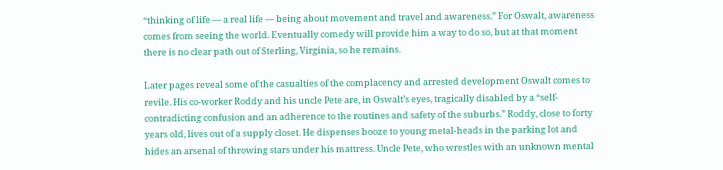“thinking of life — a real life — being about movement and travel and awareness.” For Oswalt, awareness comes from seeing the world. Eventually comedy will provide him a way to do so, but at that moment there is no clear path out of Sterling, Virginia, so he remains.

Later pages reveal some of the casualties of the complacency and arrested development Oswalt comes to revile. His co-worker Roddy and his uncle Pete are, in Oswalt’s eyes, tragically disabled by a “self-contradicting confusion and an adherence to the routines and safety of the suburbs.” Roddy, close to forty years old, lives out of a supply closet. He dispenses booze to young metal-heads in the parking lot and hides an arsenal of throwing stars under his mattress. Uncle Pete, who wrestles with an unknown mental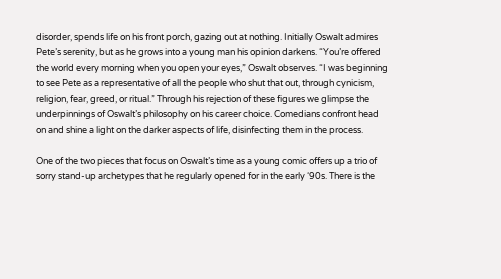disorder, spends life on his front porch, gazing out at nothing. Initially Oswalt admires Pete’s serenity, but as he grows into a young man his opinion darkens. “You’re offered the world every morning when you open your eyes,” Oswalt observes. “I was beginning to see Pete as a representative of all the people who shut that out, through cynicism, religion, fear, greed, or ritual.” Through his rejection of these figures we glimpse the underpinnings of Oswalt’s philosophy on his career choice. Comedians confront head on and shine a light on the darker aspects of life, disinfecting them in the process.

One of the two pieces that focus on Oswalt’s time as a young comic offers up a trio of sorry stand-up archetypes that he regularly opened for in the early ‘90s. There is the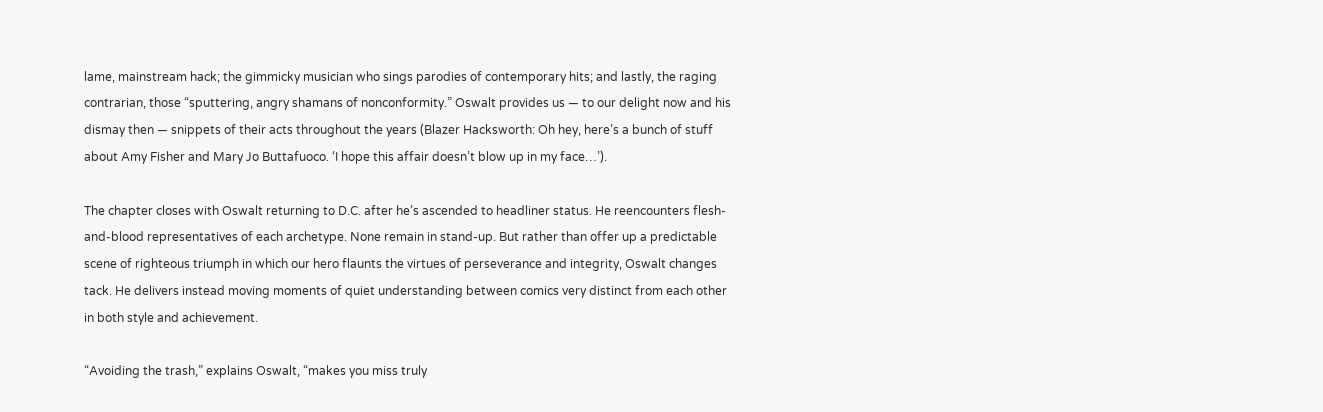lame, mainstream hack; the gimmicky musician who sings parodies of contemporary hits; and lastly, the raging contrarian, those “sputtering, angry shamans of nonconformity.” Oswalt provides us — to our delight now and his dismay then — snippets of their acts throughout the years (Blazer Hacksworth: Oh hey, here’s a bunch of stuff about Amy Fisher and Mary Jo Buttafuoco. ‘I hope this affair doesn’t blow up in my face…’).

The chapter closes with Oswalt returning to D.C. after he’s ascended to headliner status. He reencounters flesh-and-blood representatives of each archetype. None remain in stand-up. But rather than offer up a predictable scene of righteous triumph in which our hero flaunts the virtues of perseverance and integrity, Oswalt changes tack. He delivers instead moving moments of quiet understanding between comics very distinct from each other in both style and achievement.

“Avoiding the trash,” explains Oswalt, “makes you miss truly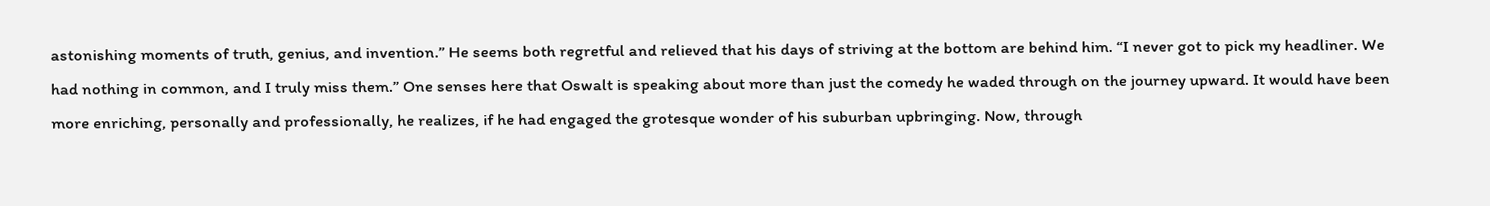astonishing moments of truth, genius, and invention.” He seems both regretful and relieved that his days of striving at the bottom are behind him. “I never got to pick my headliner. We had nothing in common, and I truly miss them.” One senses here that Oswalt is speaking about more than just the comedy he waded through on the journey upward. It would have been more enriching, personally and professionally, he realizes, if he had engaged the grotesque wonder of his suburban upbringing. Now, through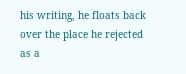his writing, he floats back over the place he rejected as a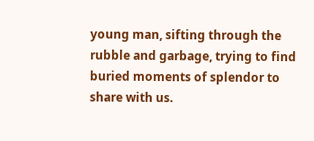young man, sifting through the rubble and garbage, trying to find buried moments of splendor to share with us.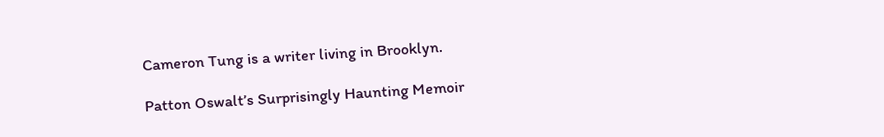Cameron Tung is a writer living in Brooklyn.

Patton Oswalt’s Surprisingly Haunting Memoir